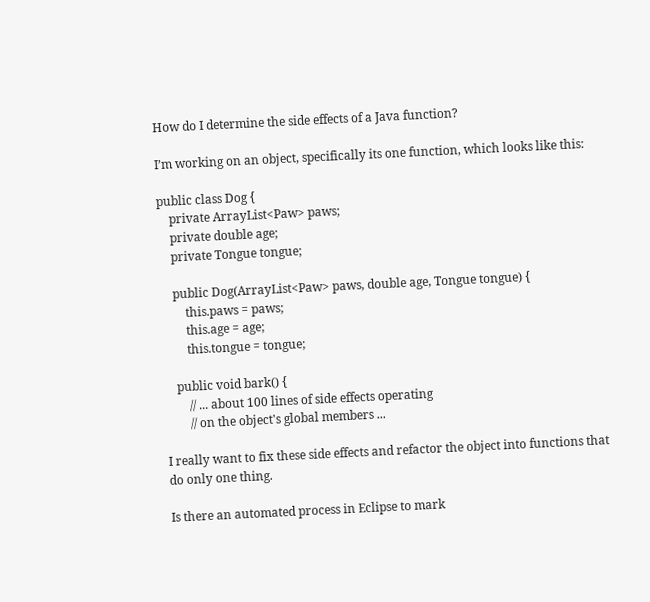How do I determine the side effects of a Java function?

I’m working on an object, specifically its one function, which looks like this:

public class Dog {
    private ArrayList<Paw> paws;
    private double age;
    private Tongue tongue;

    public Dog(ArrayList<Paw> paws, double age, Tongue tongue) {
        this.paws = paws;
        this.age = age;
        this.tongue = tongue;

    public void bark() {
        // ... about 100 lines of side effects operating
        // on the object's global members ...

I really want to fix these side effects and refactor the object into functions that do only one thing.

Is there an automated process in Eclipse to mark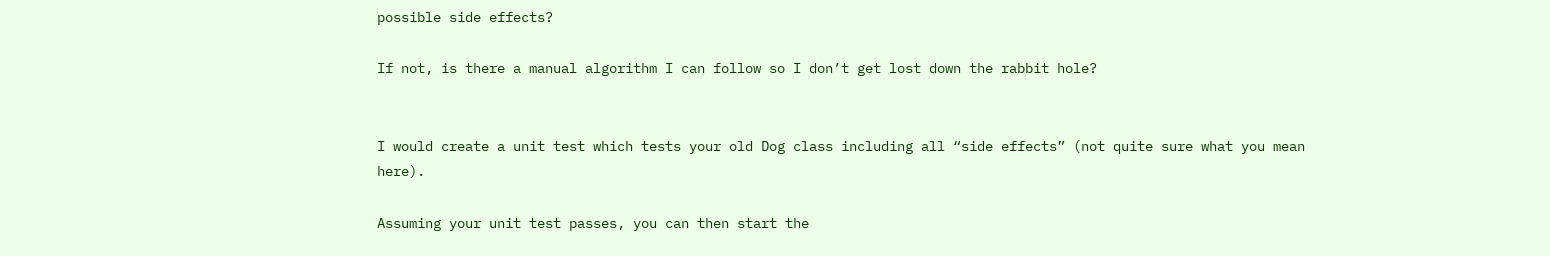possible side effects?

If not, is there a manual algorithm I can follow so I don’t get lost down the rabbit hole?


I would create a unit test which tests your old Dog class including all “side effects” (not quite sure what you mean here).

Assuming your unit test passes, you can then start the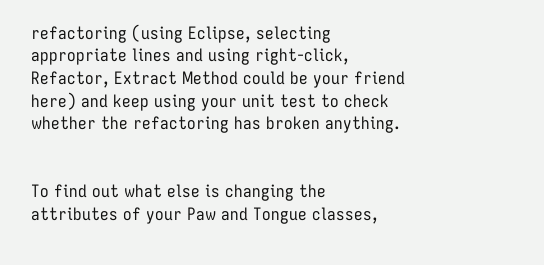refactoring (using Eclipse, selecting appropriate lines and using right-click, Refactor, Extract Method could be your friend here) and keep using your unit test to check whether the refactoring has broken anything.


To find out what else is changing the attributes of your Paw and Tongue classes,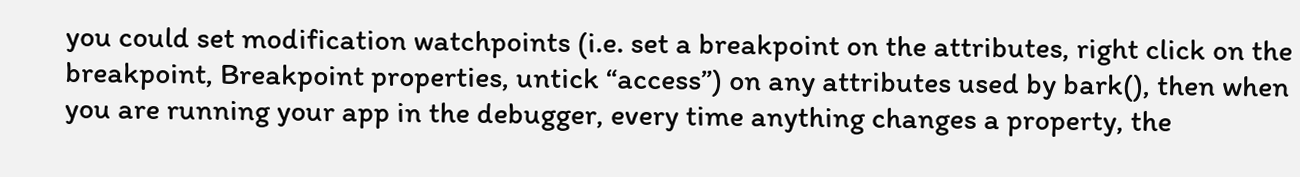you could set modification watchpoints (i.e. set a breakpoint on the attributes, right click on the breakpoint, Breakpoint properties, untick “access”) on any attributes used by bark(), then when you are running your app in the debugger, every time anything changes a property, the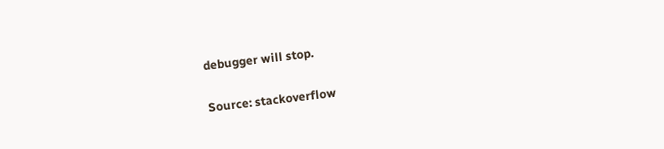debugger will stop.

Source: stackoverflow